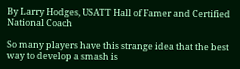By Larry Hodges, USATT Hall of Famer and Certified National Coach

So many players have this strange idea that the best way to develop a smash is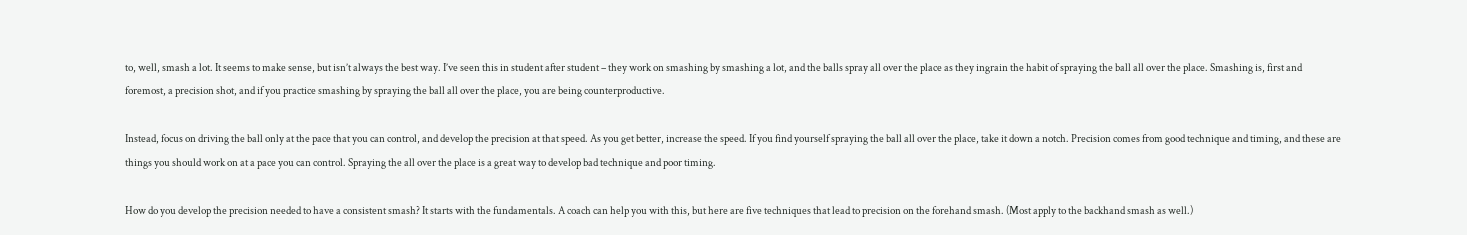to, well, smash a lot. It seems to make sense, but isn’t always the best way. I’ve seen this in student after student – they work on smashing by smashing a lot, and the balls spray all over the place as they ingrain the habit of spraying the ball all over the place. Smashing is, first and foremost, a precision shot, and if you practice smashing by spraying the ball all over the place, you are being counterproductive.

Instead, focus on driving the ball only at the pace that you can control, and develop the precision at that speed. As you get better, increase the speed. If you find yourself spraying the ball all over the place, take it down a notch. Precision comes from good technique and timing, and these are things you should work on at a pace you can control. Spraying the all over the place is a great way to develop bad technique and poor timing.

How do you develop the precision needed to have a consistent smash? It starts with the fundamentals. A coach can help you with this, but here are five techniques that lead to precision on the forehand smash. (Most apply to the backhand smash as well.)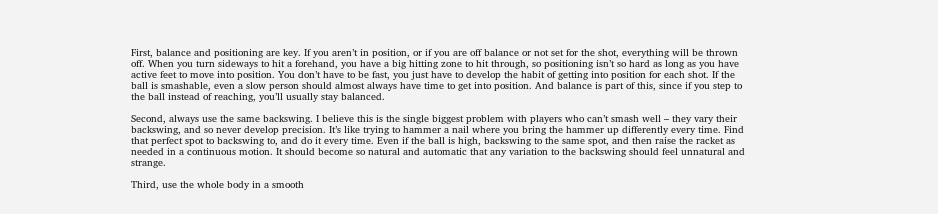First, balance and positioning are key. If you aren’t in position, or if you are off balance or not set for the shot, everything will be thrown off. When you turn sideways to hit a forehand, you have a big hitting zone to hit through, so positioning isn’t so hard as long as you have active feet to move into position. You don’t have to be fast, you just have to develop the habit of getting into position for each shot. If the ball is smashable, even a slow person should almost always have time to get into position. And balance is part of this, since if you step to the ball instead of reaching, you’ll usually stay balanced.

Second, always use the same backswing. I believe this is the single biggest problem with players who can’t smash well – they vary their backswing, and so never develop precision. It’s like trying to hammer a nail where you bring the hammer up differently every time. Find that perfect spot to backswing to, and do it every time. Even if the ball is high, backswing to the same spot, and then raise the racket as needed in a continuous motion. It should become so natural and automatic that any variation to the backswing should feel unnatural and strange.

Third, use the whole body in a smooth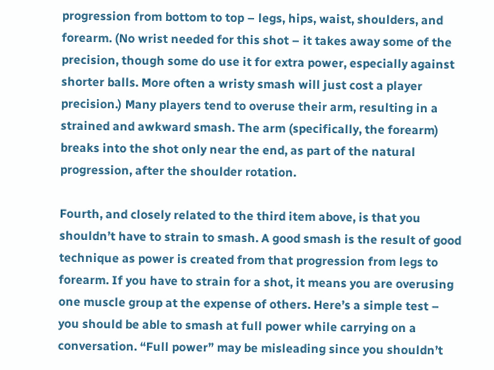progression from bottom to top – legs, hips, waist, shoulders, and forearm. (No wrist needed for this shot – it takes away some of the precision, though some do use it for extra power, especially against shorter balls. More often a wristy smash will just cost a player precision.) Many players tend to overuse their arm, resulting in a strained and awkward smash. The arm (specifically, the forearm) breaks into the shot only near the end, as part of the natural progression, after the shoulder rotation.

Fourth, and closely related to the third item above, is that you shouldn’t have to strain to smash. A good smash is the result of good technique as power is created from that progression from legs to forearm. If you have to strain for a shot, it means you are overusing one muscle group at the expense of others. Here’s a simple test – you should be able to smash at full power while carrying on a conversation. “Full power” may be misleading since you shouldn’t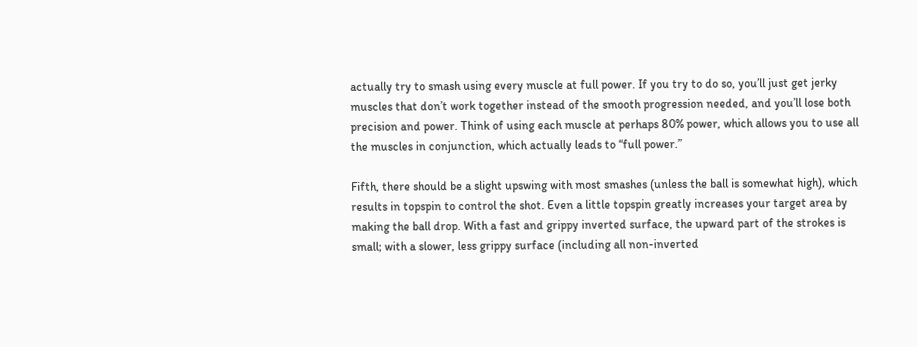actually try to smash using every muscle at full power. If you try to do so, you’ll just get jerky muscles that don’t work together instead of the smooth progression needed, and you’ll lose both precision and power. Think of using each muscle at perhaps 80% power, which allows you to use all the muscles in conjunction, which actually leads to “full power.”

Fifth, there should be a slight upswing with most smashes (unless the ball is somewhat high), which results in topspin to control the shot. Even a little topspin greatly increases your target area by making the ball drop. With a fast and grippy inverted surface, the upward part of the strokes is small; with a slower, less grippy surface (including all non-inverted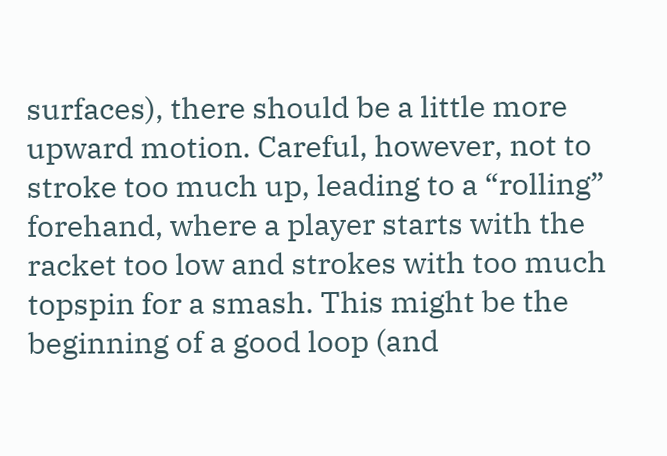surfaces), there should be a little more upward motion. Careful, however, not to stroke too much up, leading to a “rolling” forehand, where a player starts with the racket too low and strokes with too much topspin for a smash. This might be the beginning of a good loop (and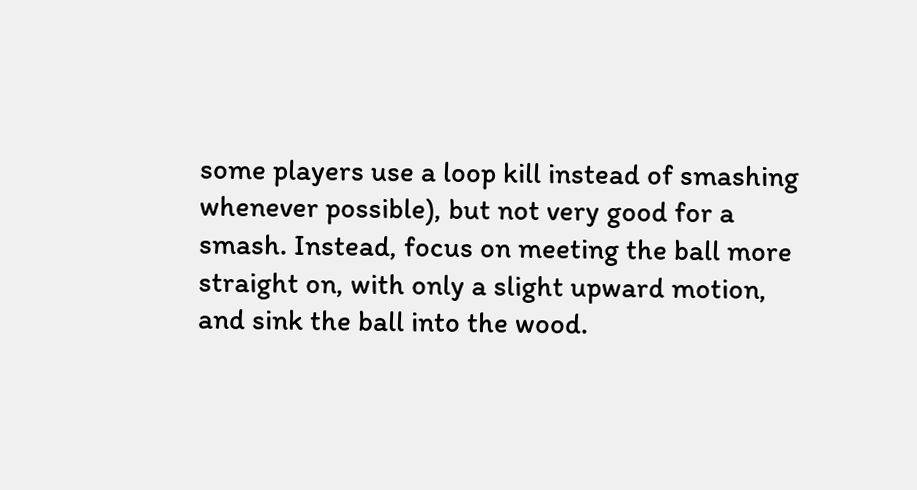some players use a loop kill instead of smashing whenever possible), but not very good for a smash. Instead, focus on meeting the ball more straight on, with only a slight upward motion, and sink the ball into the wood.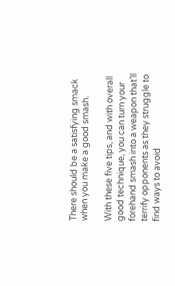There should be a satisfying smack when you make a good smash.

With these five tips, and with overall good technique, you can turn your forehand smash into a weapon that’ll terrify opponents as they struggle to find ways to avoid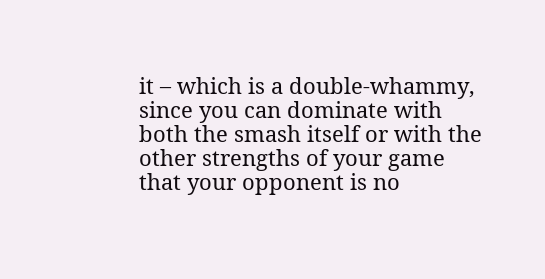it – which is a double-whammy, since you can dominate with both the smash itself or with the other strengths of your game that your opponent is no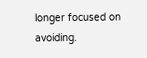longer focused on avoiding.